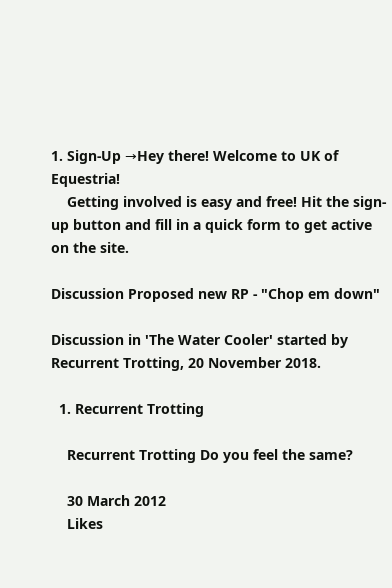1. Sign-Up →Hey there! Welcome to UK of Equestria!
    Getting involved is easy and free! Hit the sign-up button and fill in a quick form to get active on the site.

Discussion Proposed new RP - "Chop em down"

Discussion in 'The Water Cooler' started by Recurrent Trotting, 20 November 2018.

  1. Recurrent Trotting

    Recurrent Trotting Do you feel the same?

    30 March 2012
    Likes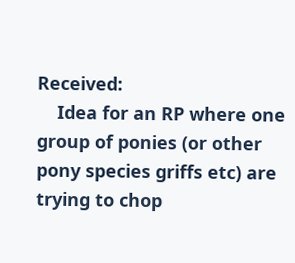Received:
    Idea for an RP where one group of ponies (or other pony species griffs etc) are trying to chop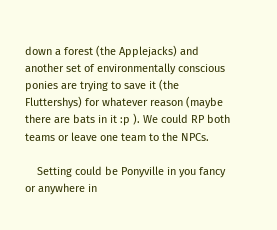down a forest (the Applejacks) and another set of environmentally conscious ponies are trying to save it (the Fluttershys) for whatever reason (maybe there are bats in it :p ). We could RP both teams or leave one team to the NPCs.

    Setting could be Ponyville in you fancy or anywhere in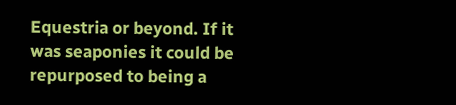Equestria or beyond. If it was seaponies it could be repurposed to being a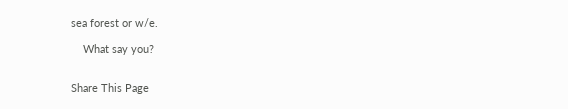sea forest or w/e.

    What say you?


Share This Page